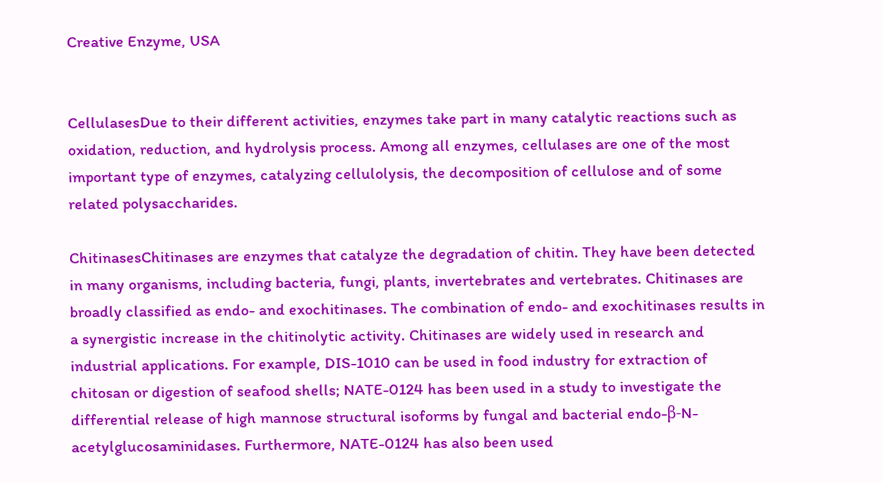Creative Enzyme, USA


CellulasesDue to their different activities, enzymes take part in many catalytic reactions such as oxidation, reduction, and hydrolysis process. Among all enzymes, cellulases are one of the most important type of enzymes, catalyzing cellulolysis, the decomposition of cellulose and of some related polysaccharides.

ChitinasesChitinases are enzymes that catalyze the degradation of chitin. They have been detected in many organisms, including bacteria, fungi, plants, invertebrates and vertebrates. Chitinases are broadly classified as endo- and exochitinases. The combination of endo- and exochitinases results in a synergistic increase in the chitinolytic activity. Chitinases are widely used in research and industrial applications. For example, DIS-1010 can be used in food industry for extraction of chitosan or digestion of seafood shells; NATE-0124 has been used in a study to investigate the differential release of high mannose structural isoforms by fungal and bacterial endo-β-N-acetylglucosaminidases. Furthermore, NATE-0124 has also been used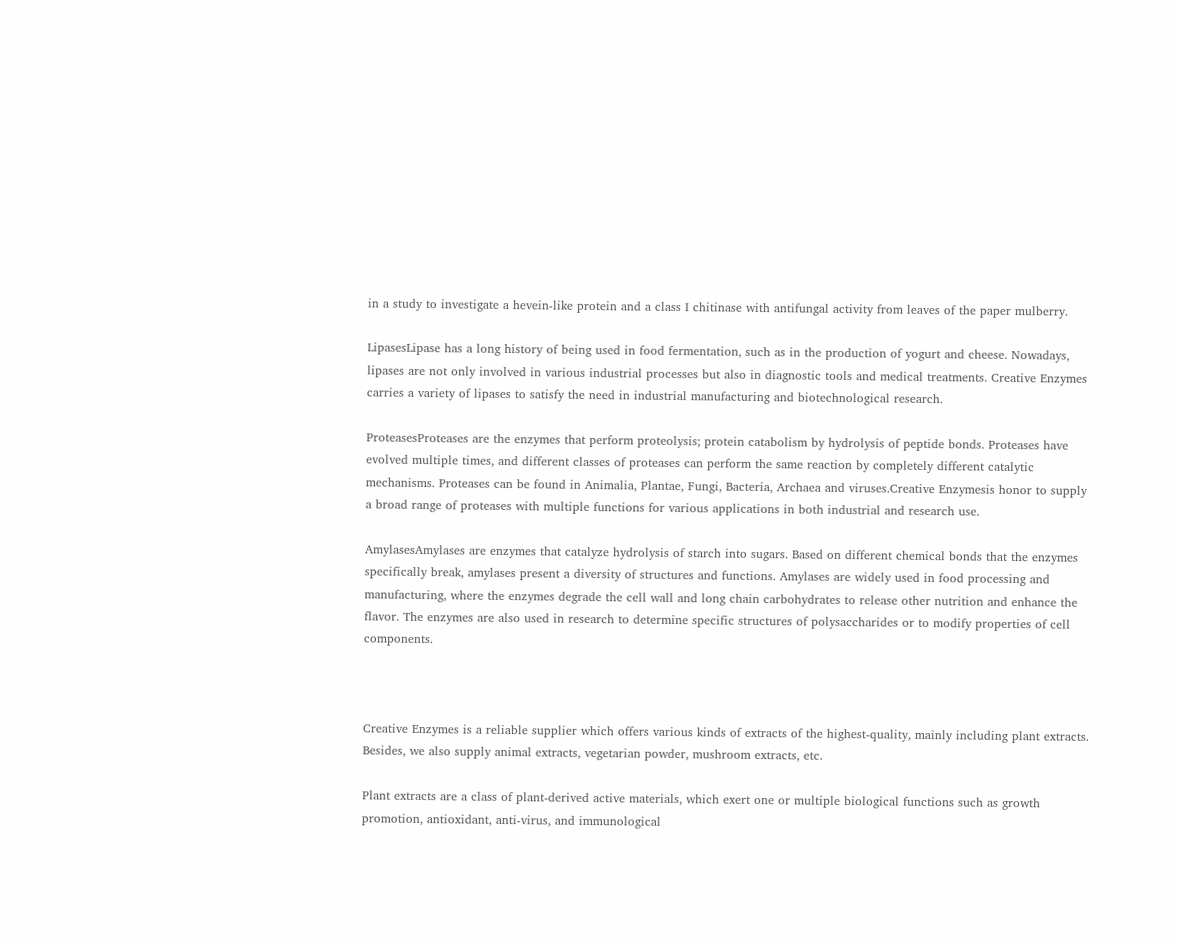in a study to investigate a hevein-like protein and a class I chitinase with antifungal activity from leaves of the paper mulberry.

LipasesLipase has a long history of being used in food fermentation, such as in the production of yogurt and cheese. Nowadays, lipases are not only involved in various industrial processes but also in diagnostic tools and medical treatments. Creative Enzymes carries a variety of lipases to satisfy the need in industrial manufacturing and biotechnological research.

ProteasesProteases are the enzymes that perform proteolysis; protein catabolism by hydrolysis of peptide bonds. Proteases have evolved multiple times, and different classes of proteases can perform the same reaction by completely different catalytic mechanisms. Proteases can be found in Animalia, Plantae, Fungi, Bacteria, Archaea and viruses.Creative Enzymesis honor to supply a broad range of proteases with multiple functions for various applications in both industrial and research use.

AmylasesAmylases are enzymes that catalyze hydrolysis of starch into sugars. Based on different chemical bonds that the enzymes specifically break, amylases present a diversity of structures and functions. Amylases are widely used in food processing and manufacturing, where the enzymes degrade the cell wall and long chain carbohydrates to release other nutrition and enhance the flavor. The enzymes are also used in research to determine specific structures of polysaccharides or to modify properties of cell components.



Creative Enzymes is a reliable supplier which offers various kinds of extracts of the highest-quality, mainly including plant extracts. Besides, we also supply animal extracts, vegetarian powder, mushroom extracts, etc.

Plant extracts are a class of plant-derived active materials, which exert one or multiple biological functions such as growth promotion, antioxidant, anti-virus, and immunological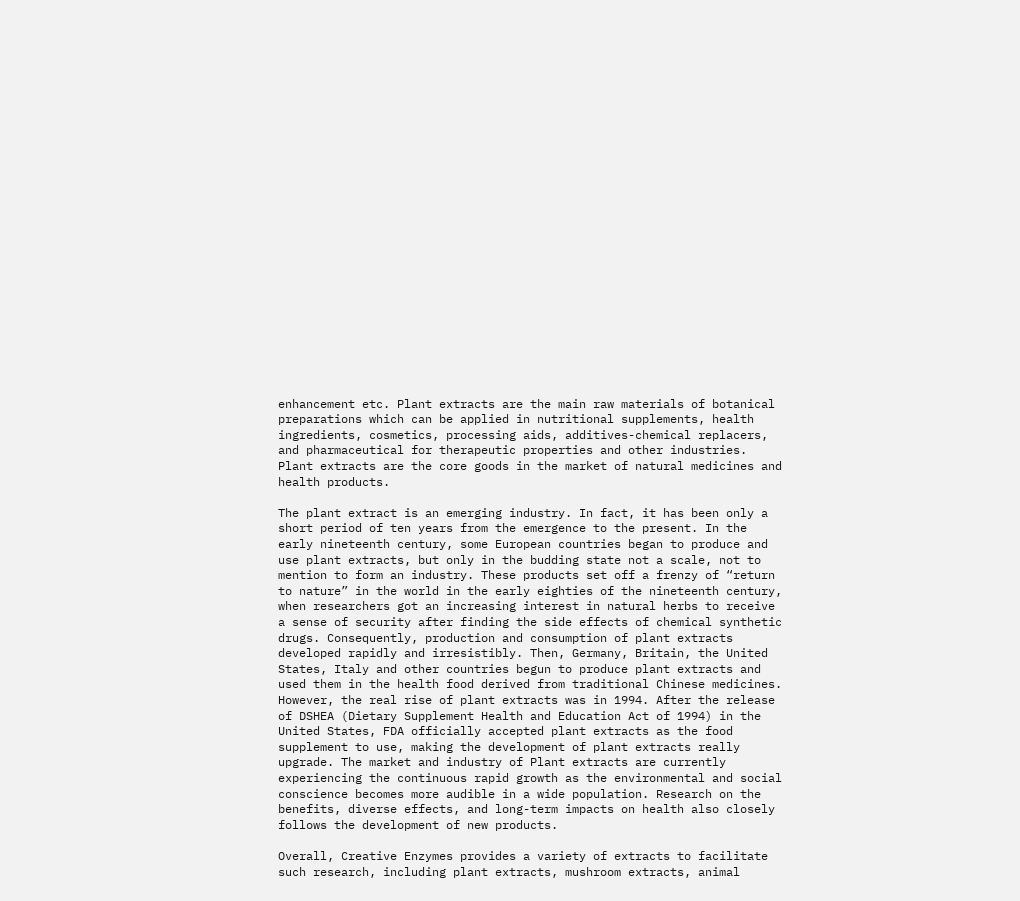enhancement etc. Plant extracts are the main raw materials of botanical preparations which can be applied in nutritional supplements, health ingredients, cosmetics, processing aids, additives-chemical replacers, and pharmaceutical for therapeutic properties and other industries. Plant extracts are the core goods in the market of natural medicines and health products.

The plant extract is an emerging industry. In fact, it has been only a short period of ten years from the emergence to the present. In the early nineteenth century, some European countries began to produce and use plant extracts, but only in the budding state not a scale, not to mention to form an industry. These products set off a frenzy of “return to nature” in the world in the early eighties of the nineteenth century, when researchers got an increasing interest in natural herbs to receive a sense of security after finding the side effects of chemical synthetic drugs. Consequently, production and consumption of plant extracts developed rapidly and irresistibly. Then, Germany, Britain, the United States, Italy and other countries begun to produce plant extracts and used them in the health food derived from traditional Chinese medicines. However, the real rise of plant extracts was in 1994. After the release of DSHEA (Dietary Supplement Health and Education Act of 1994) in the United States, FDA officially accepted plant extracts as the food supplement to use, making the development of plant extracts really upgrade. The market and industry of Plant extracts are currently experiencing the continuous rapid growth as the environmental and social conscience becomes more audible in a wide population. Research on the benefits, diverse effects, and long-term impacts on health also closely follows the development of new products.

Overall, Creative Enzymes provides a variety of extracts to facilitate such research, including plant extracts, mushroom extracts, animal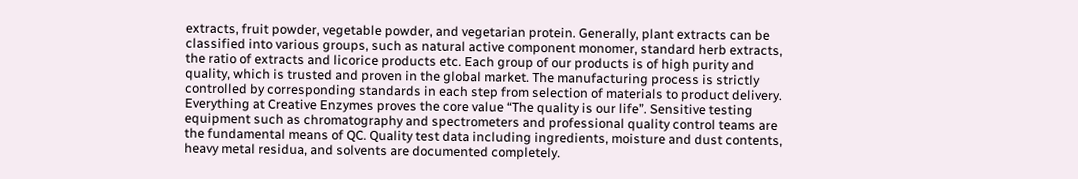extracts, fruit powder, vegetable powder, and vegetarian protein. Generally, plant extracts can be classified into various groups, such as natural active component monomer, standard herb extracts, the ratio of extracts and licorice products etc. Each group of our products is of high purity and quality, which is trusted and proven in the global market. The manufacturing process is strictly controlled by corresponding standards in each step from selection of materials to product delivery. Everything at Creative Enzymes proves the core value “The quality is our life”. Sensitive testing equipment such as chromatography and spectrometers and professional quality control teams are the fundamental means of QC. Quality test data including ingredients, moisture and dust contents, heavy metal residua, and solvents are documented completely.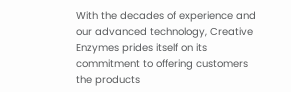With the decades of experience and our advanced technology, Creative Enzymes prides itself on its commitment to offering customers the products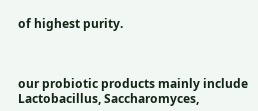of highest purity.



our probiotic products mainly include Lactobacillus, Saccharomyces,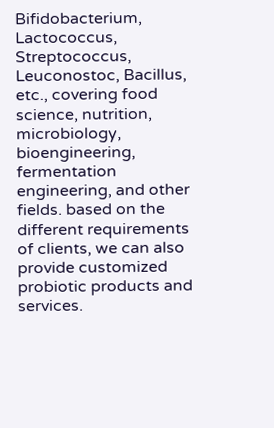Bifidobacterium, Lactococcus, Streptococcus, Leuconostoc, Bacillus, etc., covering food science, nutrition, microbiology, bioengineering, fermentation engineering, and other fields. based on the different requirements of clients, we can also provide customized probiotic products and services.